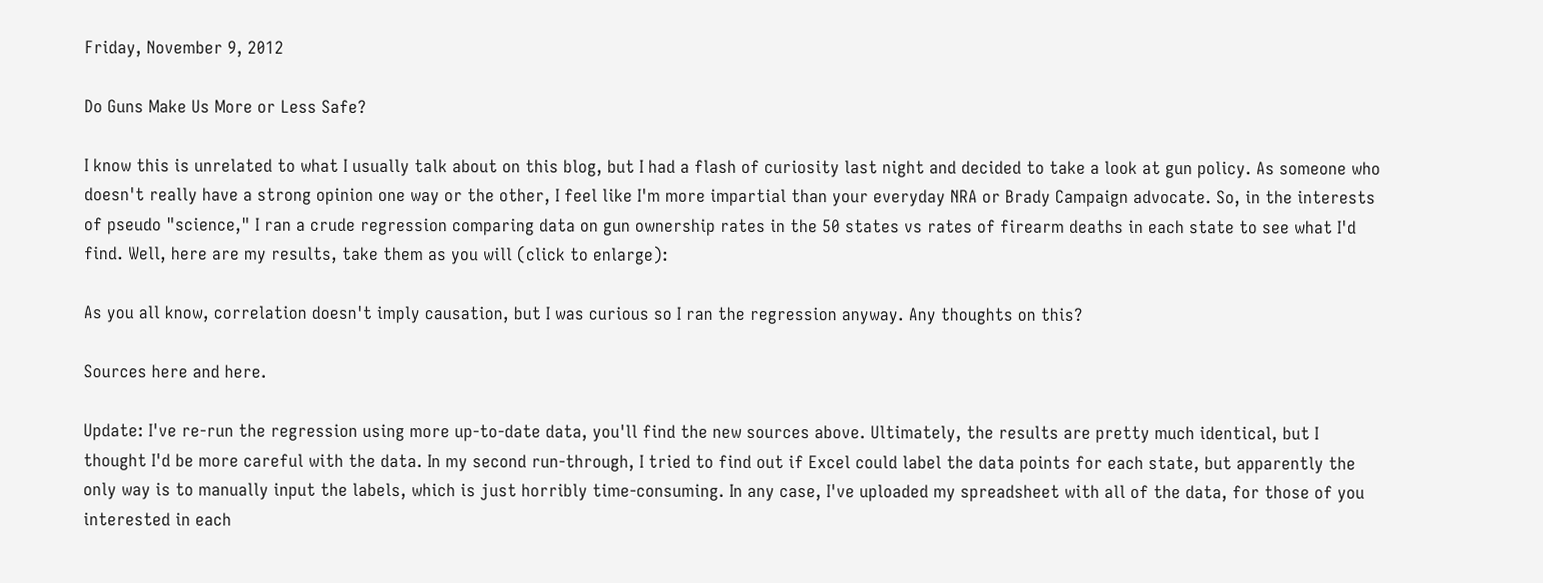Friday, November 9, 2012

Do Guns Make Us More or Less Safe?

I know this is unrelated to what I usually talk about on this blog, but I had a flash of curiosity last night and decided to take a look at gun policy. As someone who doesn't really have a strong opinion one way or the other, I feel like I'm more impartial than your everyday NRA or Brady Campaign advocate. So, in the interests of pseudo "science," I ran a crude regression comparing data on gun ownership rates in the 50 states vs rates of firearm deaths in each state to see what I'd find. Well, here are my results, take them as you will (click to enlarge):

As you all know, correlation doesn't imply causation, but I was curious so I ran the regression anyway. Any thoughts on this?

Sources here and here.

Update: I've re-run the regression using more up-to-date data, you'll find the new sources above. Ultimately, the results are pretty much identical, but I thought I'd be more careful with the data. In my second run-through, I tried to find out if Excel could label the data points for each state, but apparently the only way is to manually input the labels, which is just horribly time-consuming. In any case, I've uploaded my spreadsheet with all of the data, for those of you interested in each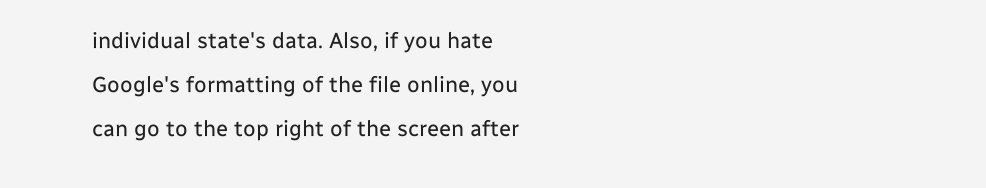individual state's data. Also, if you hate Google's formatting of the file online, you can go to the top right of the screen after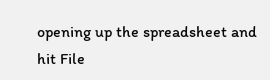opening up the spreadsheet and hit File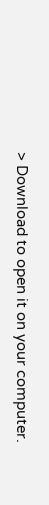> Download to open it on your computer.